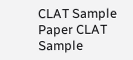CLAT Sample Paper CLAT Sample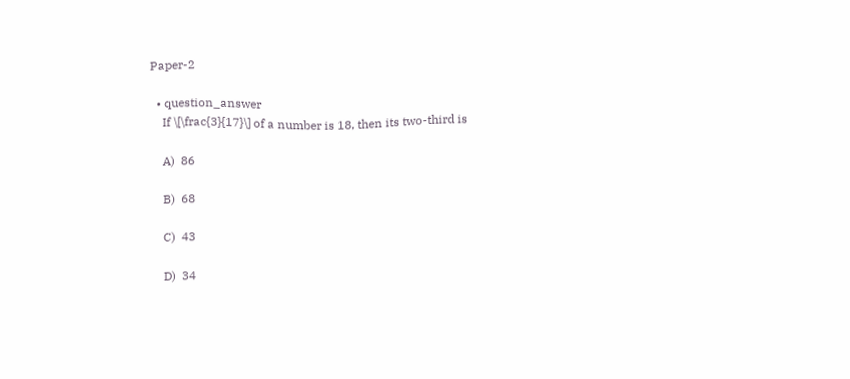Paper-2

  • question_answer
    If \[\frac{3}{17}\] of a number is 18, then its two-third is

    A)  86

    B)  68

    C)  43

    D)  34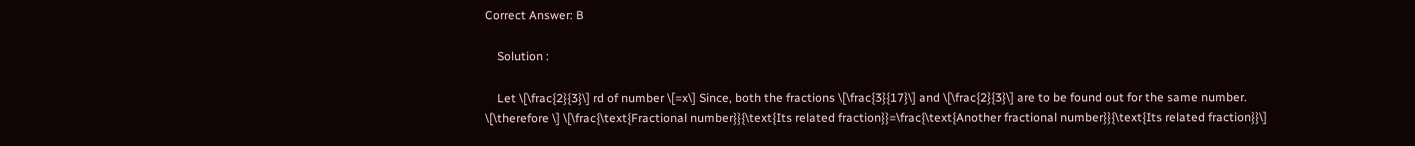Correct Answer: B

    Solution :

    Let \[\frac{2}{3}\] rd of number \[=x\] Since, both the fractions \[\frac{3}{17}\] and \[\frac{2}{3}\] are to be found out for the same number. \[\therefore \] \[\frac{\text{Fractional number}}{\text{Its related fraction}}=\frac{\text{Another fractional number}}{\text{Its related fraction}}\]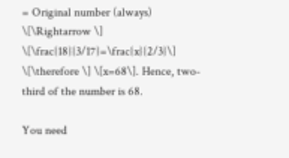= Original number (always) \[\Rightarrow \] \[\frac{18}{3/17}=\frac{x}{2/3}\] \[\therefore \] \[x=68\]. Hence, two-third of the number is 68.

You need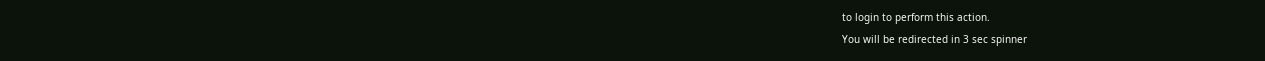to login to perform this action.
You will be redirected in 3 sec spinner